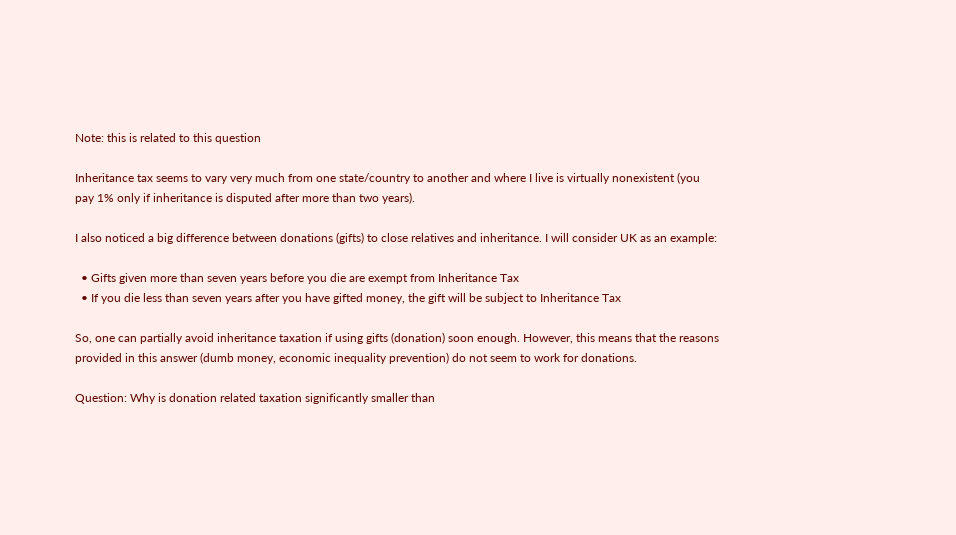Note: this is related to this question

Inheritance tax seems to vary very much from one state/country to another and where I live is virtually nonexistent (you pay 1% only if inheritance is disputed after more than two years).

I also noticed a big difference between donations (gifts) to close relatives and inheritance. I will consider UK as an example:

  • Gifts given more than seven years before you die are exempt from Inheritance Tax
  • If you die less than seven years after you have gifted money, the gift will be subject to Inheritance Tax

So, one can partially avoid inheritance taxation if using gifts (donation) soon enough. However, this means that the reasons provided in this answer (dumb money, economic inequality prevention) do not seem to work for donations.

Question: Why is donation related taxation significantly smaller than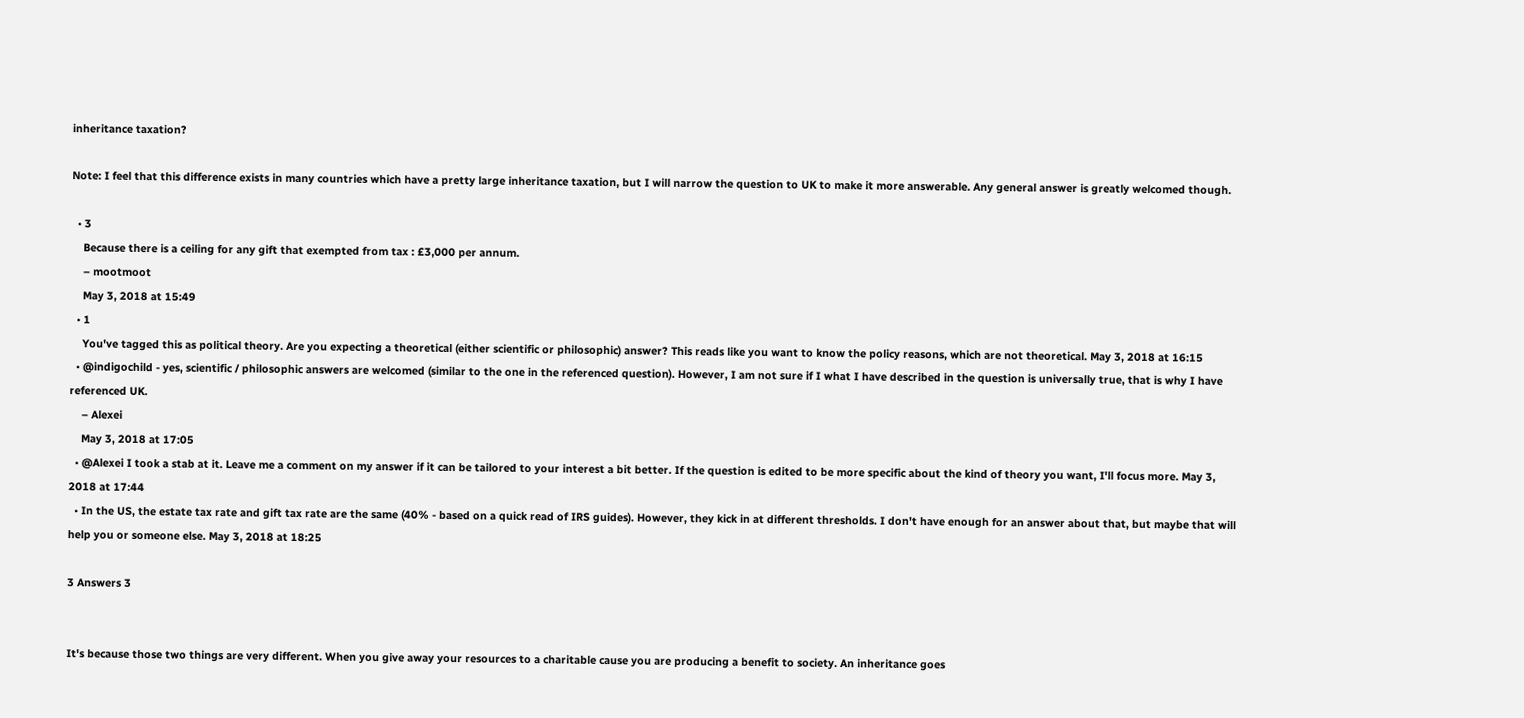inheritance taxation?

Note: I feel that this difference exists in many countries which have a pretty large inheritance taxation, but I will narrow the question to UK to make it more answerable. Any general answer is greatly welcomed though.

  • 3
    Because there is a ceiling for any gift that exempted from tax : £3,000 per annum.
    – mootmoot
    May 3, 2018 at 15:49
  • 1
    You've tagged this as political theory. Are you expecting a theoretical (either scientific or philosophic) answer? This reads like you want to know the policy reasons, which are not theoretical. May 3, 2018 at 16:15
  • @indigochild - yes, scientific / philosophic answers are welcomed (similar to the one in the referenced question). However, I am not sure if I what I have described in the question is universally true, that is why I have referenced UK.
    – Alexei
    May 3, 2018 at 17:05
  • @Alexei I took a stab at it. Leave me a comment on my answer if it can be tailored to your interest a bit better. If the question is edited to be more specific about the kind of theory you want, I'll focus more. May 3, 2018 at 17:44
  • In the US, the estate tax rate and gift tax rate are the same (40% - based on a quick read of IRS guides). However, they kick in at different thresholds. I don't have enough for an answer about that, but maybe that will help you or someone else. May 3, 2018 at 18:25

3 Answers 3


It's because those two things are very different. When you give away your resources to a charitable cause you are producing a benefit to society. An inheritance goes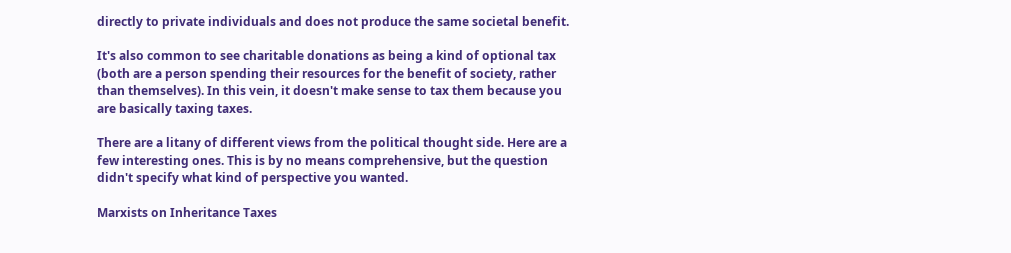directly to private individuals and does not produce the same societal benefit.

It's also common to see charitable donations as being a kind of optional tax (both are a person spending their resources for the benefit of society, rather than themselves). In this vein, it doesn't make sense to tax them because you are basically taxing taxes.

There are a litany of different views from the political thought side. Here are a few interesting ones. This is by no means comprehensive, but the question didn't specify what kind of perspective you wanted.

Marxists on Inheritance Taxes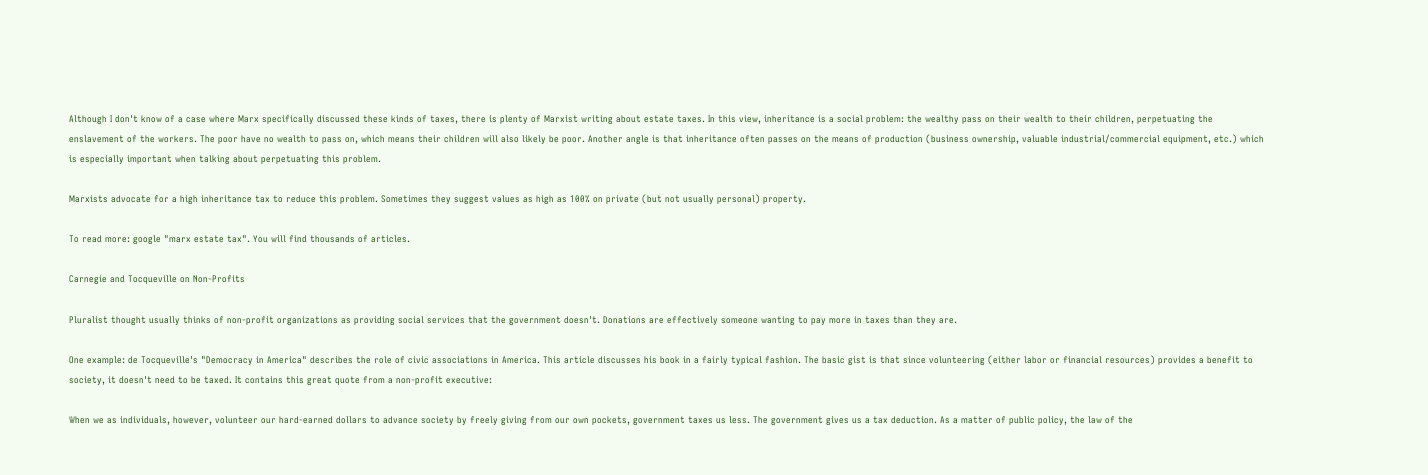Although I don't know of a case where Marx specifically discussed these kinds of taxes, there is plenty of Marxist writing about estate taxes. In this view, inheritance is a social problem: the wealthy pass on their wealth to their children, perpetuating the enslavement of the workers. The poor have no wealth to pass on, which means their children will also likely be poor. Another angle is that inheritance often passes on the means of production (business ownership, valuable industrial/commercial equipment, etc.) which is especially important when talking about perpetuating this problem.

Marxists advocate for a high inheritance tax to reduce this problem. Sometimes they suggest values as high as 100% on private (but not usually personal) property.

To read more: google "marx estate tax". You will find thousands of articles.

Carnegie and Tocqueville on Non-Profits

Pluralist thought usually thinks of non-profit organizations as providing social services that the government doesn't. Donations are effectively someone wanting to pay more in taxes than they are.

One example: de Tocqueville's "Democracy in America" describes the role of civic associations in America. This article discusses his book in a fairly typical fashion. The basic gist is that since volunteering (either labor or financial resources) provides a benefit to society, it doesn't need to be taxed. It contains this great quote from a non-profit executive:

When we as individuals, however, volunteer our hard-earned dollars to advance society by freely giving from our own pockets, government taxes us less. The government gives us a tax deduction. As a matter of public policy, the law of the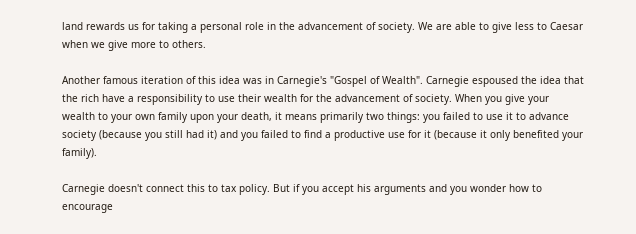land rewards us for taking a personal role in the advancement of society. We are able to give less to Caesar when we give more to others.

Another famous iteration of this idea was in Carnegie's "Gospel of Wealth". Carnegie espoused the idea that the rich have a responsibility to use their wealth for the advancement of society. When you give your wealth to your own family upon your death, it means primarily two things: you failed to use it to advance society (because you still had it) and you failed to find a productive use for it (because it only benefited your family).

Carnegie doesn't connect this to tax policy. But if you accept his arguments and you wonder how to encourage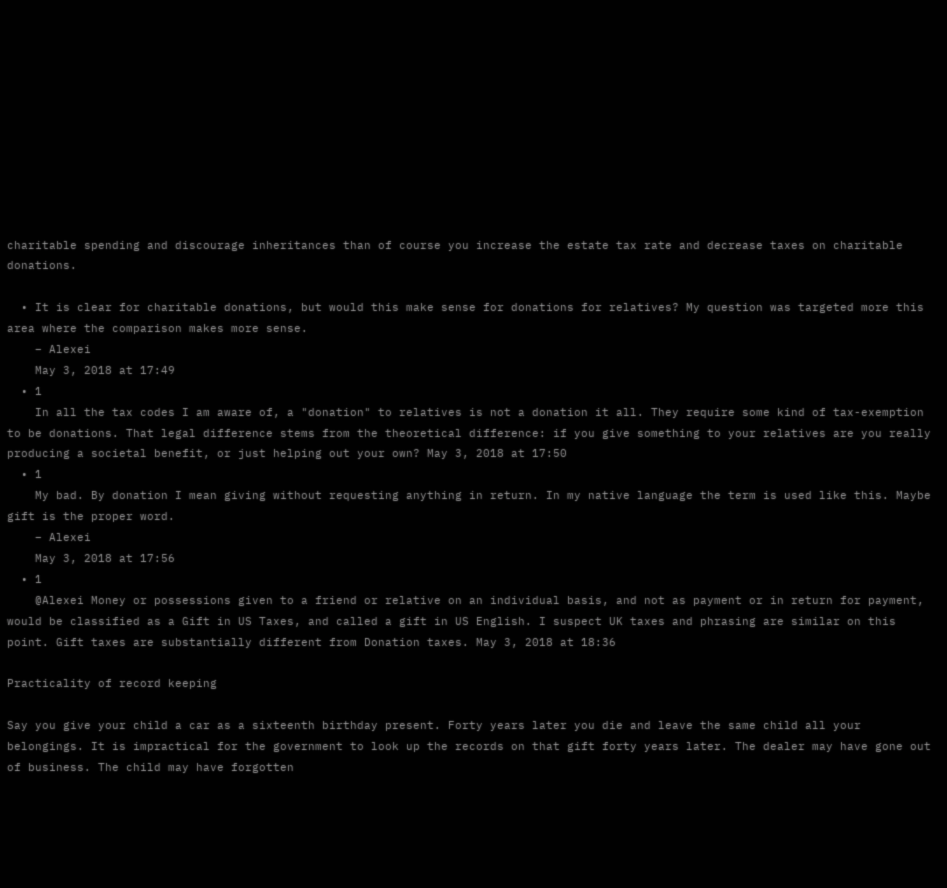charitable spending and discourage inheritances than of course you increase the estate tax rate and decrease taxes on charitable donations.

  • It is clear for charitable donations, but would this make sense for donations for relatives? My question was targeted more this area where the comparison makes more sense.
    – Alexei
    May 3, 2018 at 17:49
  • 1
    In all the tax codes I am aware of, a "donation" to relatives is not a donation it all. They require some kind of tax-exemption to be donations. That legal difference stems from the theoretical difference: if you give something to your relatives are you really producing a societal benefit, or just helping out your own? May 3, 2018 at 17:50
  • 1
    My bad. By donation I mean giving without requesting anything in return. In my native language the term is used like this. Maybe gift is the proper word.
    – Alexei
    May 3, 2018 at 17:56
  • 1
    @Alexei Money or possessions given to a friend or relative on an individual basis, and not as payment or in return for payment, would be classified as a Gift in US Taxes, and called a gift in US English. I suspect UK taxes and phrasing are similar on this point. Gift taxes are substantially different from Donation taxes. May 3, 2018 at 18:36

Practicality of record keeping

Say you give your child a car as a sixteenth birthday present. Forty years later you die and leave the same child all your belongings. It is impractical for the government to look up the records on that gift forty years later. The dealer may have gone out of business. The child may have forgotten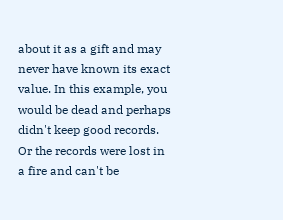about it as a gift and may never have known its exact value. In this example, you would be dead and perhaps didn't keep good records. Or the records were lost in a fire and can't be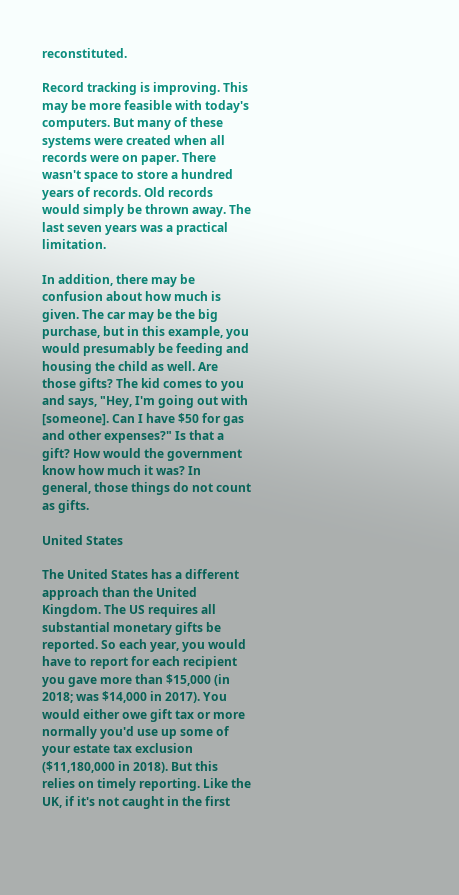reconstituted.

Record tracking is improving. This may be more feasible with today's computers. But many of these systems were created when all records were on paper. There wasn't space to store a hundred years of records. Old records would simply be thrown away. The last seven years was a practical limitation.

In addition, there may be confusion about how much is given. The car may be the big purchase, but in this example, you would presumably be feeding and housing the child as well. Are those gifts? The kid comes to you and says, "Hey, I'm going out with [someone]. Can I have $50 for gas and other expenses?" Is that a gift? How would the government know how much it was? In general, those things do not count as gifts.

United States

The United States has a different approach than the United Kingdom. The US requires all substantial monetary gifts be reported. So each year, you would have to report for each recipient you gave more than $15,000 (in 2018; was $14,000 in 2017). You would either owe gift tax or more normally you'd use up some of your estate tax exclusion ($11,180,000 in 2018). But this relies on timely reporting. Like the UK, if it's not caught in the first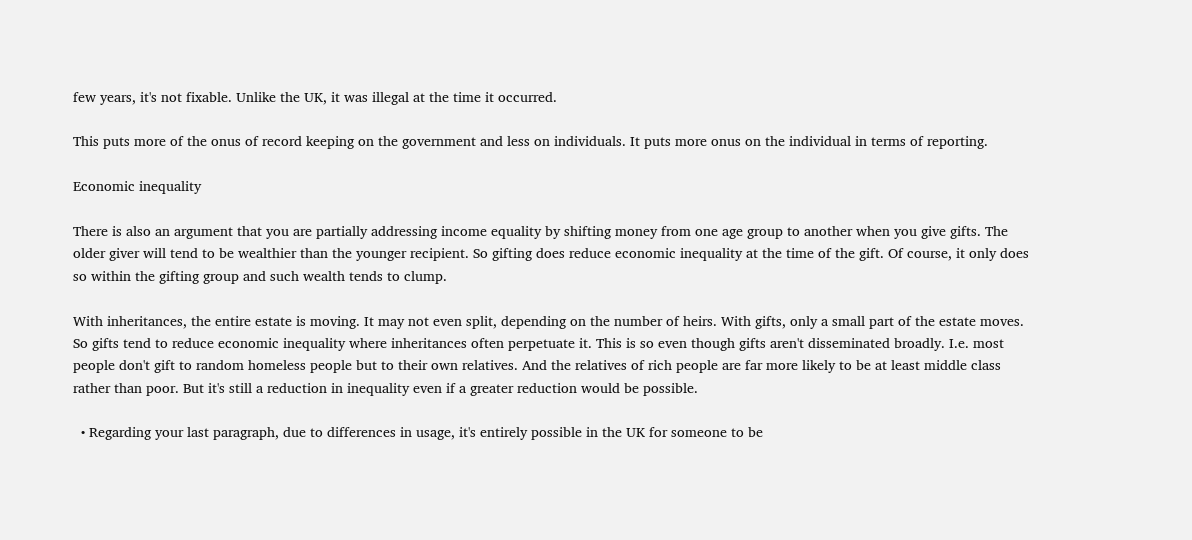few years, it's not fixable. Unlike the UK, it was illegal at the time it occurred.

This puts more of the onus of record keeping on the government and less on individuals. It puts more onus on the individual in terms of reporting.

Economic inequality

There is also an argument that you are partially addressing income equality by shifting money from one age group to another when you give gifts. The older giver will tend to be wealthier than the younger recipient. So gifting does reduce economic inequality at the time of the gift. Of course, it only does so within the gifting group and such wealth tends to clump.

With inheritances, the entire estate is moving. It may not even split, depending on the number of heirs. With gifts, only a small part of the estate moves. So gifts tend to reduce economic inequality where inheritances often perpetuate it. This is so even though gifts aren't disseminated broadly. I.e. most people don't gift to random homeless people but to their own relatives. And the relatives of rich people are far more likely to be at least middle class rather than poor. But it's still a reduction in inequality even if a greater reduction would be possible.

  • Regarding your last paragraph, due to differences in usage, it's entirely possible in the UK for someone to be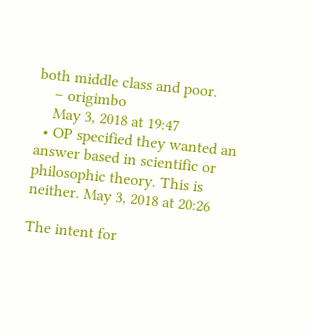both middle class and poor.
    – origimbo
    May 3, 2018 at 19:47
  • OP specified they wanted an answer based in scientific or philosophic theory. This is neither. May 3, 2018 at 20:26

The intent for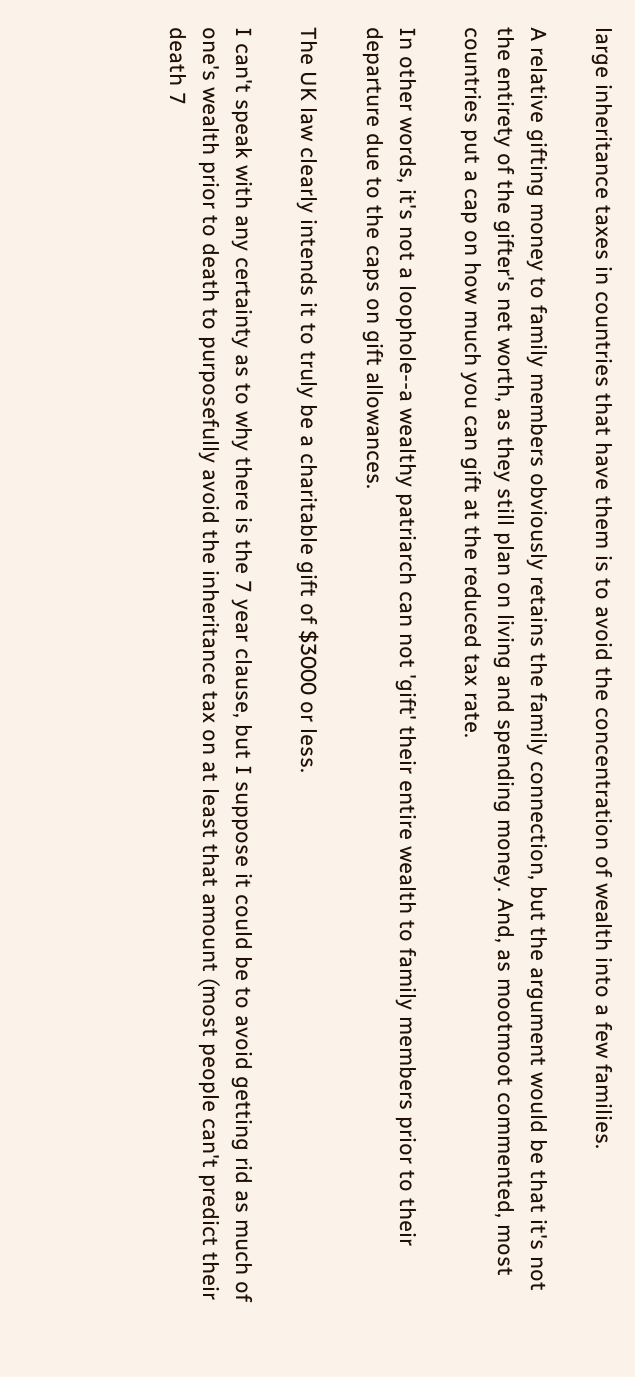large inheritance taxes in countries that have them is to avoid the concentration of wealth into a few families.

A relative gifting money to family members obviously retains the family connection, but the argument would be that it's not the entirety of the gifter's net worth, as they still plan on living and spending money. And, as mootmoot commented, most countries put a cap on how much you can gift at the reduced tax rate.

In other words, it's not a loophole--a wealthy patriarch can not 'gift' their entire wealth to family members prior to their departure due to the caps on gift allowances.

The UK law clearly intends it to truly be a charitable gift of $3000 or less.

I can't speak with any certainty as to why there is the 7 year clause, but I suppose it could be to avoid getting rid as much of one's wealth prior to death to purposefully avoid the inheritance tax on at least that amount (most people can't predict their death 7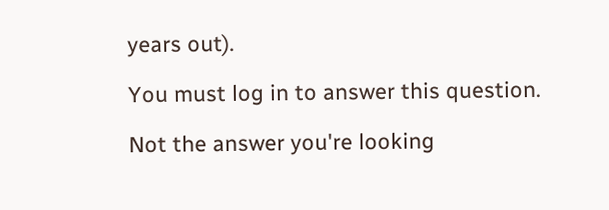years out).

You must log in to answer this question.

Not the answer you're looking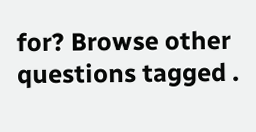for? Browse other questions tagged .